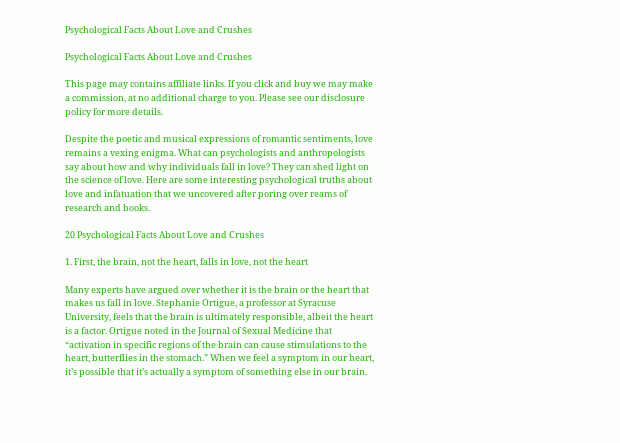Psychological Facts About Love and Crushes

Psychological Facts About Love and Crushes

This page may contains affiliate links. If you click and buy we may make a commission, at no additional charge to you. Please see our disclosure policy for more details.

Despite the poetic and musical expressions of romantic sentiments, love remains a vexing enigma. What can psychologists and anthropologists say about how and why individuals fall in love? They can shed light on the science of love. Here are some interesting psychological truths about love and infatuation that we uncovered after poring over reams of research and books.

20 Psychological Facts About Love and Crushes

1. First, the brain, not the heart, falls in love, not the heart

Many experts have argued over whether it is the brain or the heart that makes us fall in love. Stephanie Ortigue, a professor at Syracuse University, feels that the brain is ultimately responsible, albeit the heart is a factor. Ortigue noted in the Journal of Sexual Medicine that “activation in specific regions of the brain can cause stimulations to the heart, butterflies in the stomach.” When we feel a symptom in our heart, it’s possible that it’s actually a symptom of something else in our brain.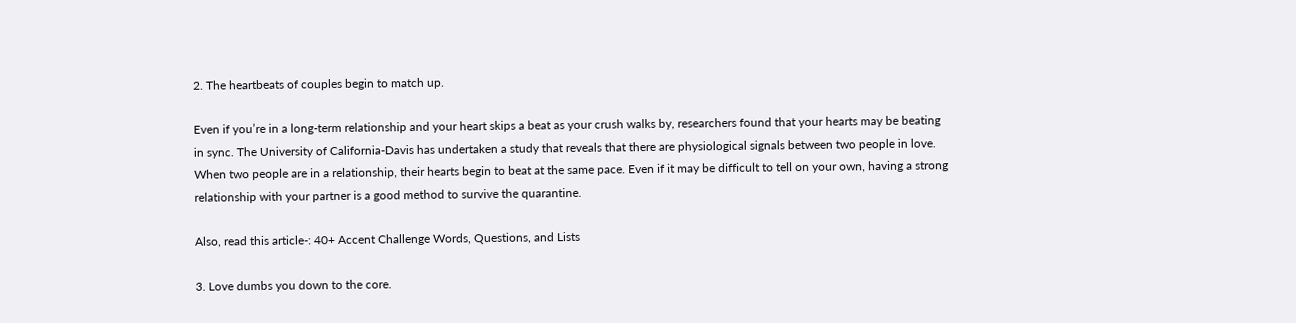2. The heartbeats of couples begin to match up.

Even if you’re in a long-term relationship and your heart skips a beat as your crush walks by, researchers found that your hearts may be beating in sync. The University of California-Davis has undertaken a study that reveals that there are physiological signals between two people in love. When two people are in a relationship, their hearts begin to beat at the same pace. Even if it may be difficult to tell on your own, having a strong relationship with your partner is a good method to survive the quarantine.

Also, read this article-: 40+ Accent Challenge Words, Questions, and Lists

3. Love dumbs you down to the core.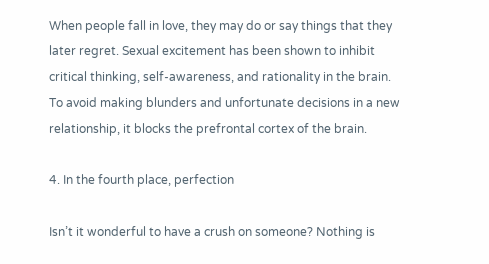When people fall in love, they may do or say things that they later regret. Sexual excitement has been shown to inhibit critical thinking, self-awareness, and rationality in the brain. To avoid making blunders and unfortunate decisions in a new relationship, it blocks the prefrontal cortex of the brain.

4. In the fourth place, perfection

Isn’t it wonderful to have a crush on someone? Nothing is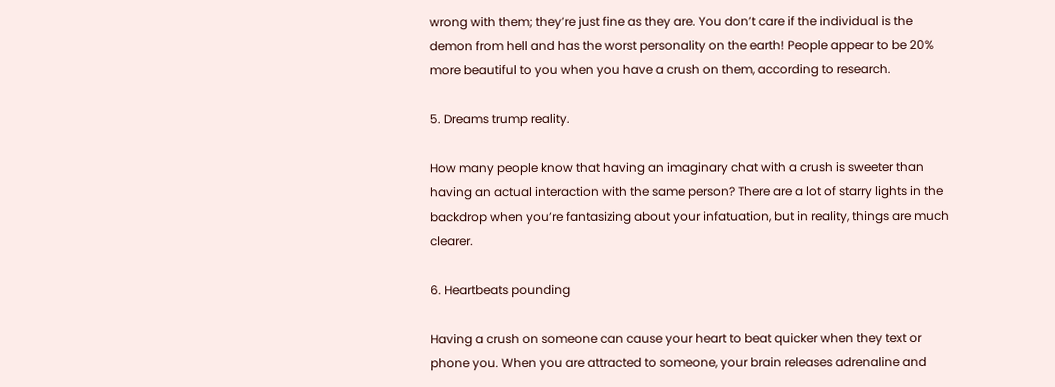wrong with them; they’re just fine as they are. You don’t care if the individual is the demon from hell and has the worst personality on the earth! People appear to be 20% more beautiful to you when you have a crush on them, according to research.

5. Dreams trump reality.

How many people know that having an imaginary chat with a crush is sweeter than having an actual interaction with the same person? There are a lot of starry lights in the backdrop when you’re fantasizing about your infatuation, but in reality, things are much clearer.

6. Heartbeats pounding

Having a crush on someone can cause your heart to beat quicker when they text or phone you. When you are attracted to someone, your brain releases adrenaline and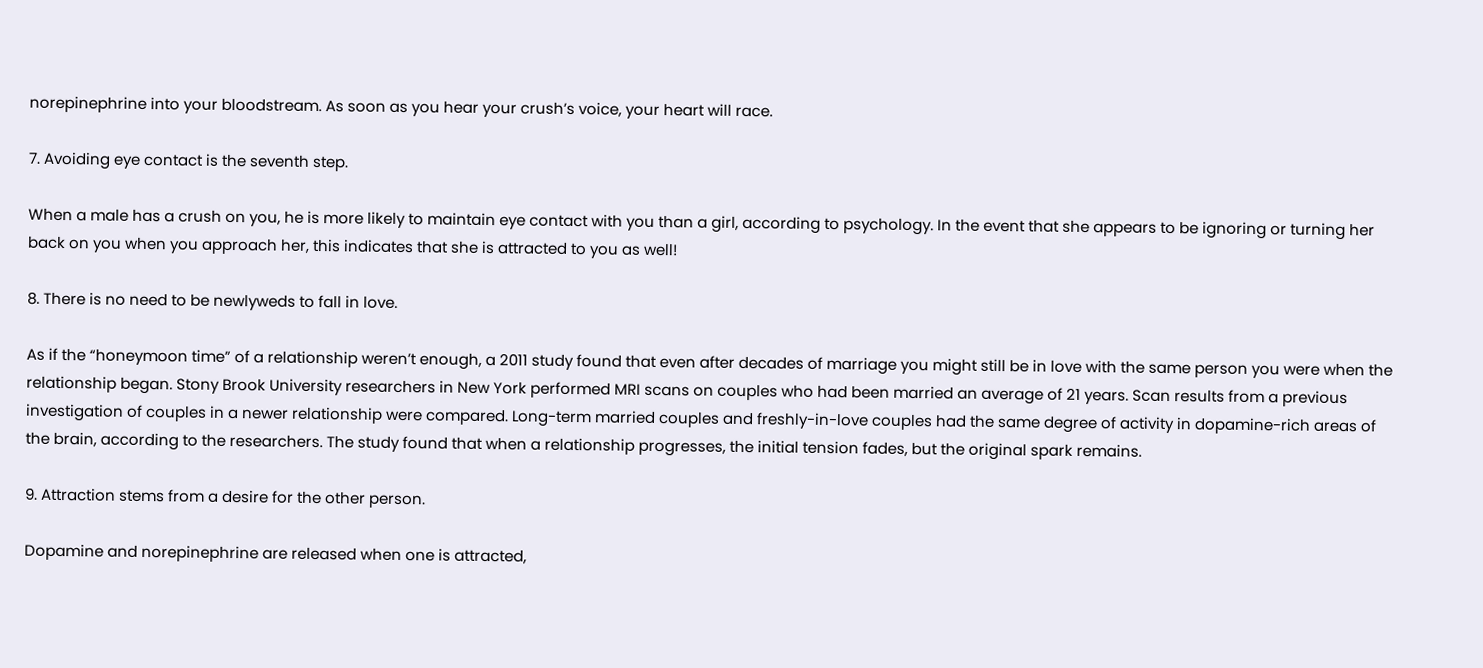norepinephrine into your bloodstream. As soon as you hear your crush’s voice, your heart will race.

7. Avoiding eye contact is the seventh step.

When a male has a crush on you, he is more likely to maintain eye contact with you than a girl, according to psychology. In the event that she appears to be ignoring or turning her back on you when you approach her, this indicates that she is attracted to you as well!

8. There is no need to be newlyweds to fall in love.

As if the “honeymoon time” of a relationship weren’t enough, a 2011 study found that even after decades of marriage you might still be in love with the same person you were when the relationship began. Stony Brook University researchers in New York performed MRI scans on couples who had been married an average of 21 years. Scan results from a previous investigation of couples in a newer relationship were compared. Long-term married couples and freshly-in-love couples had the same degree of activity in dopamine-rich areas of the brain, according to the researchers. The study found that when a relationship progresses, the initial tension fades, but the original spark remains.

9. Attraction stems from a desire for the other person.

Dopamine and norepinephrine are released when one is attracted,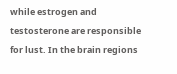while estrogen and testosterone are responsible for lust. In the brain regions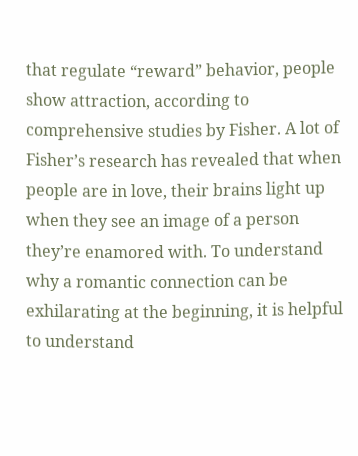that regulate “reward” behavior, people show attraction, according to comprehensive studies by Fisher. A lot of Fisher’s research has revealed that when people are in love, their brains light up when they see an image of a person they’re enamored with. To understand why a romantic connection can be exhilarating at the beginning, it is helpful to understand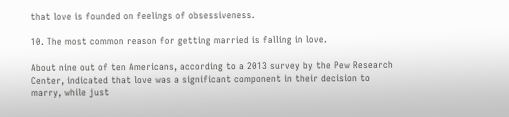that love is founded on feelings of obsessiveness.

10. The most common reason for getting married is falling in love.

About nine out of ten Americans, according to a 2013 survey by the Pew Research Center, indicated that love was a significant component in their decision to marry, while just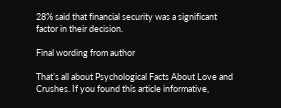28% said that financial security was a significant factor in their decision.

Final wording from author

That’s all about Psychological Facts About Love and Crushes. If you found this article informative,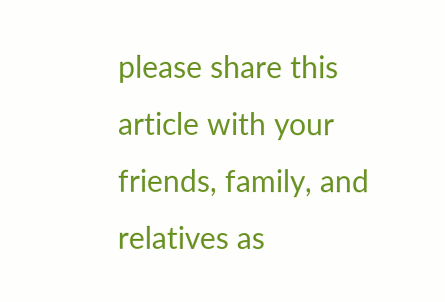please share this article with your friends, family, and relatives as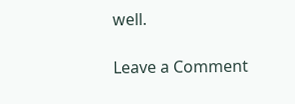well.

Leave a Comment